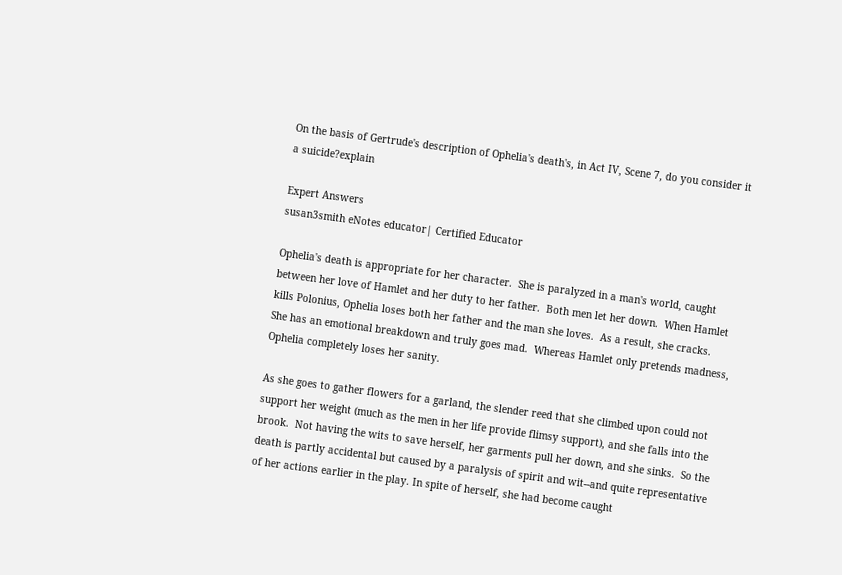On the basis of Gertrude's description of Ophelia's death's, in Act IV, Scene 7, do you consider it a suicide?explain

Expert Answers
susan3smith eNotes educator| Certified Educator

Ophelia's death is appropriate for her character.  She is paralyzed in a man's world, caught between her love of Hamlet and her duty to her father.  Both men let her down.  When Hamlet kills Polonius, Ophelia loses both her father and the man she loves.  As a result, she cracks.  She has an emotional breakdown and truly goes mad.  Whereas Hamlet only pretends madness, Ophelia completely loses her sanity.

As she goes to gather flowers for a garland, the slender reed that she climbed upon could not support her weight (much as the men in her life provide flimsy support), and she falls into the brook.  Not having the wits to save herself, her garments pull her down, and she sinks.  So the death is partly accidental but caused by a paralysis of spirit and wit--and quite representative of her actions earlier in the play. In spite of herself, she had become caught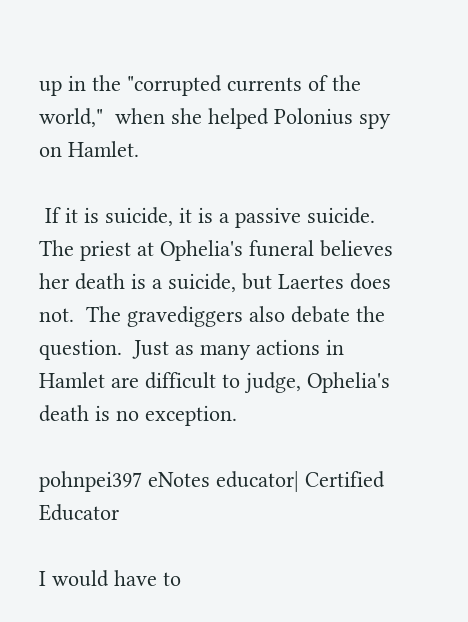up in the "corrupted currents of the world,"  when she helped Polonius spy on Hamlet.

 If it is suicide, it is a passive suicide.   The priest at Ophelia's funeral believes her death is a suicide, but Laertes does not.  The gravediggers also debate the question.  Just as many actions in Hamlet are difficult to judge, Ophelia's death is no exception.

pohnpei397 eNotes educator| Certified Educator

I would have to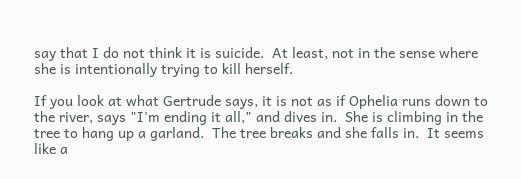say that I do not think it is suicide.  At least, not in the sense where she is intentionally trying to kill herself.

If you look at what Gertrude says, it is not as if Ophelia runs down to the river, says "I'm ending it all," and dives in.  She is climbing in the tree to hang up a garland.  The tree breaks and she falls in.  It seems like a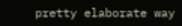pretty elaborate way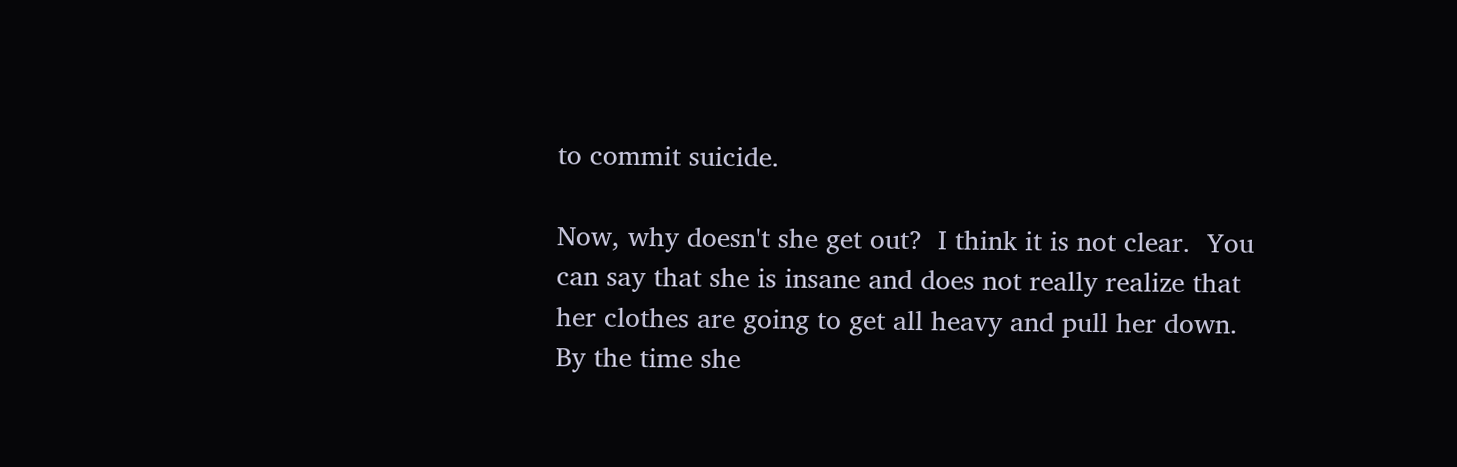to commit suicide.

Now, why doesn't she get out?  I think it is not clear.  You can say that she is insane and does not really realize that her clothes are going to get all heavy and pull her down.  By the time she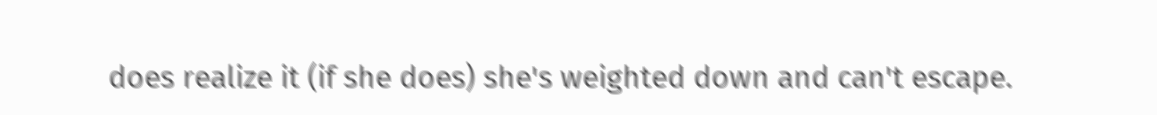does realize it (if she does) she's weighted down and can't escape.